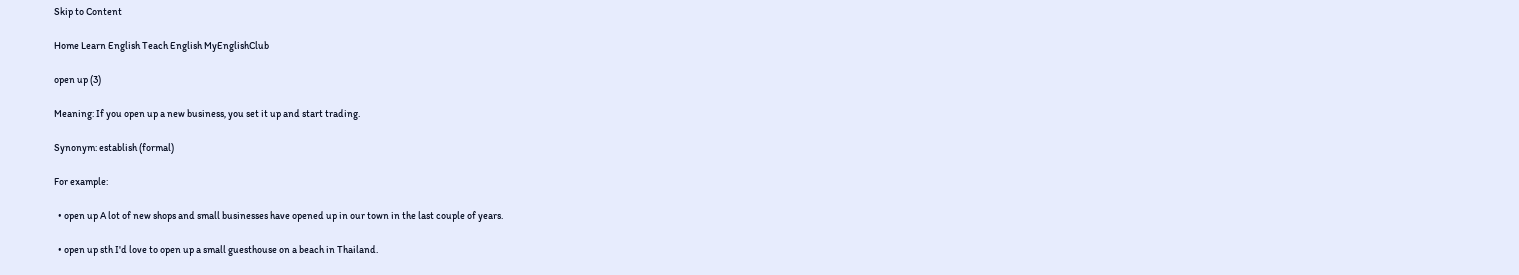Skip to Content

Home Learn English Teach English MyEnglishClub

open up (3)

Meaning: If you open up a new business, you set it up and start trading.

Synonym: establish (formal)

For example:

  • open up A lot of new shops and small businesses have opened up in our town in the last couple of years.

  • open up sth I'd love to open up a small guesthouse on a beach in Thailand.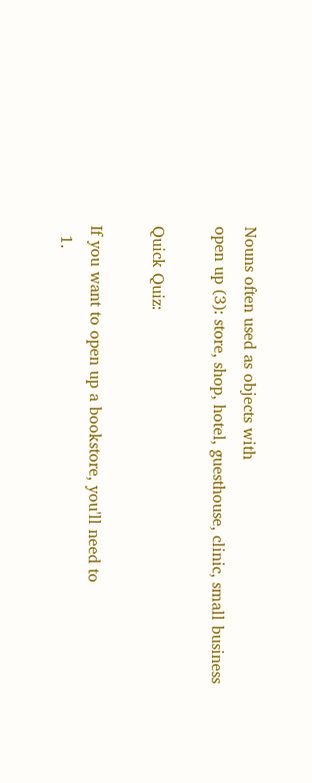Nouns often used as objects with
open up (3): store, shop, hotel, guesthouse, clinic, small business

Quick Quiz:

If you want to open up a bookstore, you'll need to
  1.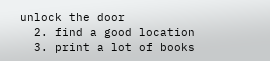unlock the door
  2. find a good location
  3. print a lot of books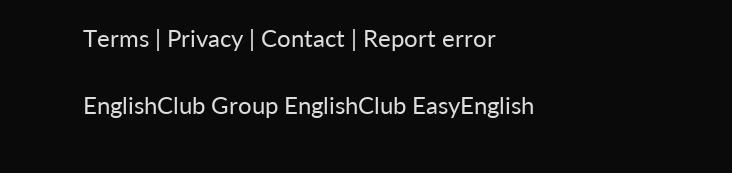Terms | Privacy | Contact | Report error

EnglishClub Group EnglishClub EasyEnglish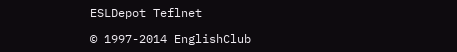ESLDepot Teflnet

© 1997-2014 EnglishClub